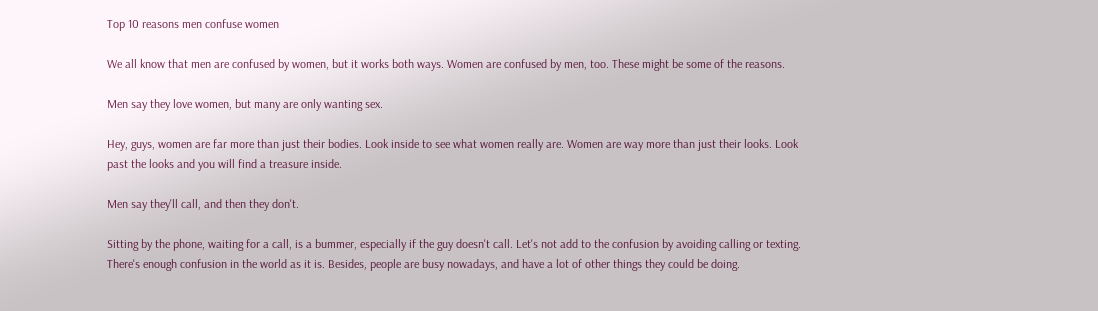Top 10 reasons men confuse women

We all know that men are confused by women, but it works both ways. Women are confused by men, too. These might be some of the reasons.

Men say they love women, but many are only wanting sex.

Hey, guys, women are far more than just their bodies. Look inside to see what women really are. Women are way more than just their looks. Look past the looks and you will find a treasure inside.

Men say they'll call, and then they don't.

Sitting by the phone, waiting for a call, is a bummer, especially if the guy doesn't call. Let's not add to the confusion by avoiding calling or texting. There's enough confusion in the world as it is. Besides, people are busy nowadays, and have a lot of other things they could be doing.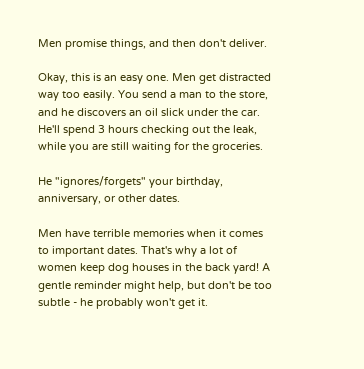Men promise things, and then don't deliver.

Okay, this is an easy one. Men get distracted way too easily. You send a man to the store, and he discovers an oil slick under the car. He'll spend 3 hours checking out the leak, while you are still waiting for the groceries.

He "ignores/forgets" your birthday, anniversary, or other dates.

Men have terrible memories when it comes to important dates. That's why a lot of women keep dog houses in the back yard! A gentle reminder might help, but don't be too subtle - he probably won't get it.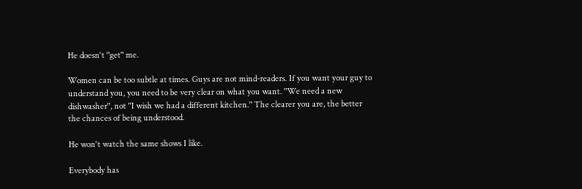He doesn't "get" me.

Women can be too subtle at times. Guys are not mind-readers. If you want your guy to understand you, you need to be very clear on what you want. "We need a new dishwasher", not "I wish we had a different kitchen." The clearer you are, the better the chances of being understood.

He won't watch the same shows I like.

Everybody has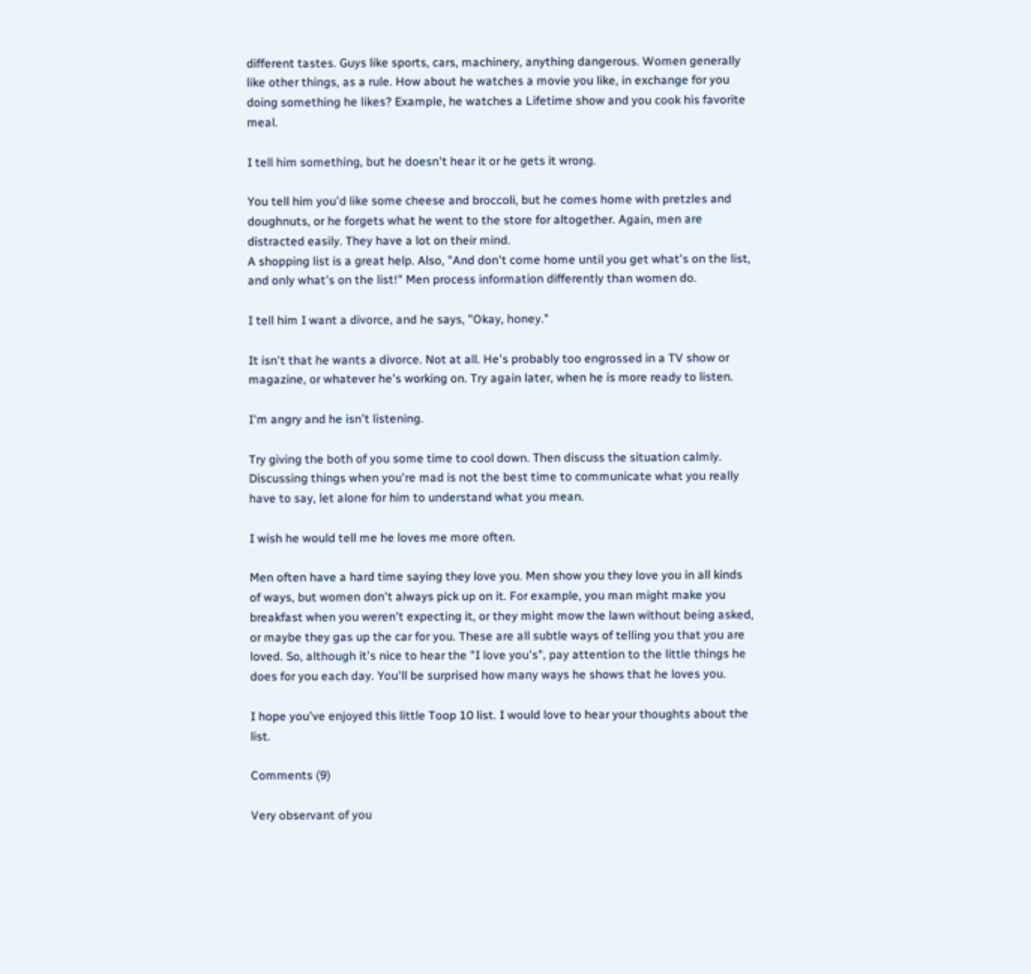different tastes. Guys like sports, cars, machinery, anything dangerous. Women generally like other things, as a rule. How about he watches a movie you like, in exchange for you doing something he likes? Example, he watches a Lifetime show and you cook his favorite meal.

I tell him something, but he doesn't hear it or he gets it wrong.

You tell him you'd like some cheese and broccoli, but he comes home with pretzles and doughnuts, or he forgets what he went to the store for altogether. Again, men are distracted easily. They have a lot on their mind.
A shopping list is a great help. Also, "And don't come home until you get what's on the list, and only what's on the list!" Men process information differently than women do.

I tell him I want a divorce, and he says, "Okay, honey."

It isn't that he wants a divorce. Not at all. He's probably too engrossed in a TV show or magazine, or whatever he's working on. Try again later, when he is more ready to listen.

I'm angry and he isn't listening.

Try giving the both of you some time to cool down. Then discuss the situation calmly. Discussing things when you're mad is not the best time to communicate what you really have to say, let alone for him to understand what you mean.

I wish he would tell me he loves me more often.

Men often have a hard time saying they love you. Men show you they love you in all kinds of ways, but women don't always pick up on it. For example, you man might make you breakfast when you weren't expecting it, or they might mow the lawn without being asked, or maybe they gas up the car for you. These are all subtle ways of telling you that you are loved. So, although it's nice to hear the "I love you's", pay attention to the little things he does for you each day. You'll be surprised how many ways he shows that he loves you.

I hope you've enjoyed this little Toop 10 list. I would love to hear your thoughts about the list.

Comments (9)

Very observant of you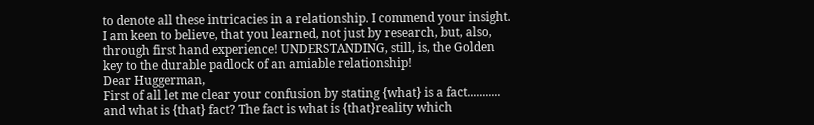to denote all these intricacies in a relationship. I commend your insight. I am keen to believe, that you learned, not just by research, but, also, through first hand experience! UNDERSTANDING, still, is, the Golden key to the durable padlock of an amiable relationship!
Dear Huggerman,
First of all let me clear your confusion by stating {what} is a fact........... and what is {that} fact? The fact is what is {that}reality which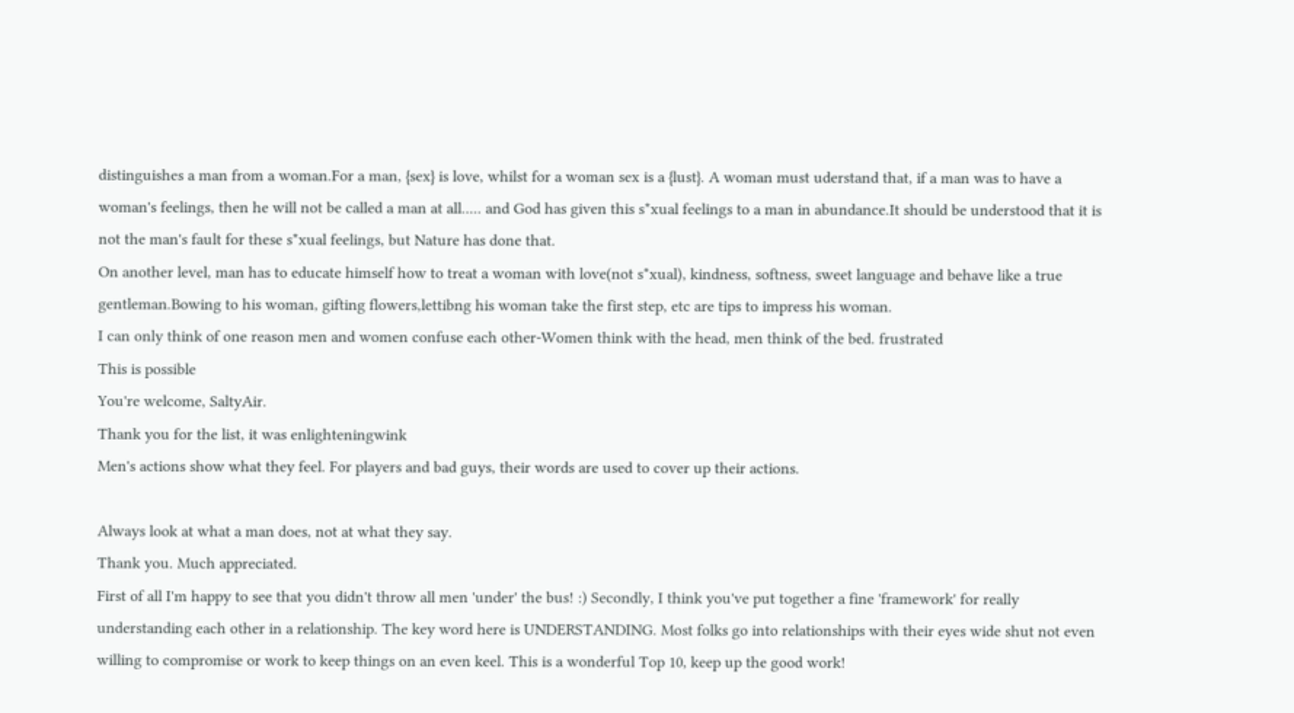distinguishes a man from a woman.For a man, {sex} is love, whilst for a woman sex is a {lust}. A woman must uderstand that, if a man was to have a woman's feelings, then he will not be called a man at all..... and God has given this s*xual feelings to a man in abundance.It should be understood that it is not the man's fault for these s*xual feelings, but Nature has done that.
On another level, man has to educate himself how to treat a woman with love(not s*xual), kindness, softness, sweet language and behave like a true gentleman.Bowing to his woman, gifting flowers,lettibng his woman take the first step, etc are tips to impress his woman.
I can only think of one reason men and women confuse each other-Women think with the head, men think of the bed. frustrated
This is possible
You're welcome, SaltyAir.
Thank you for the list, it was enlighteningwink
Men's actions show what they feel. For players and bad guys, their words are used to cover up their actions.

Always look at what a man does, not at what they say.
Thank you. Much appreciated.
First of all I'm happy to see that you didn't throw all men 'under' the bus! :) Secondly, I think you've put together a fine 'framework' for really understanding each other in a relationship. The key word here is UNDERSTANDING. Most folks go into relationships with their eyes wide shut not even willing to compromise or work to keep things on an even keel. This is a wonderful Top 10, keep up the good work!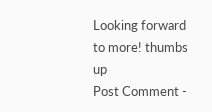Looking forward to more! thumbs up
Post Comment -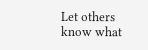Let others know what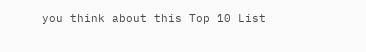you think about this Top 10 List